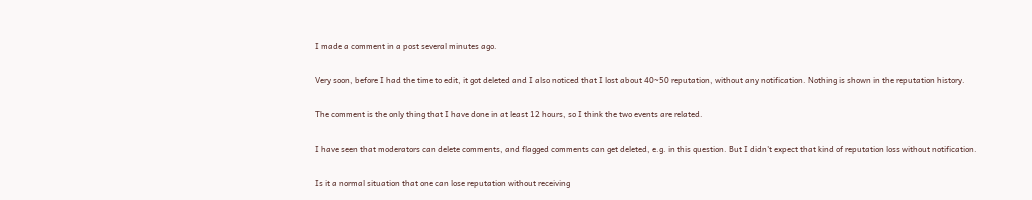I made a comment in a post several minutes ago.

Very soon, before I had the time to edit, it got deleted and I also noticed that I lost about 40~50 reputation, without any notification. Nothing is shown in the reputation history.

The comment is the only thing that I have done in at least 12 hours, so I think the two events are related.

I have seen that moderators can delete comments, and flagged comments can get deleted, e.g. in this question. But I didn't expect that kind of reputation loss without notification.

Is it a normal situation that one can lose reputation without receiving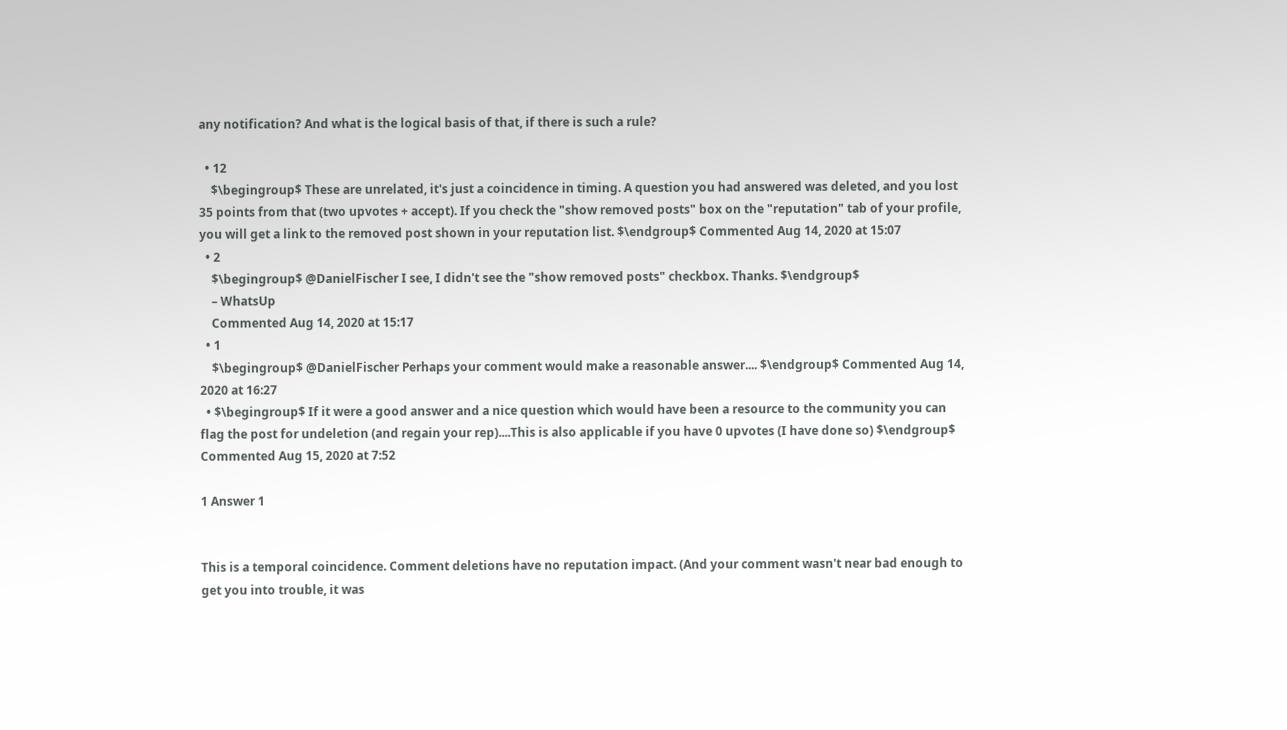any notification? And what is the logical basis of that, if there is such a rule?

  • 12
    $\begingroup$ These are unrelated, it's just a coincidence in timing. A question you had answered was deleted, and you lost 35 points from that (two upvotes + accept). If you check the "show removed posts" box on the "reputation" tab of your profile, you will get a link to the removed post shown in your reputation list. $\endgroup$ Commented Aug 14, 2020 at 15:07
  • 2
    $\begingroup$ @DanielFischer I see, I didn't see the "show removed posts" checkbox. Thanks. $\endgroup$
    – WhatsUp
    Commented Aug 14, 2020 at 15:17
  • 1
    $\begingroup$ @DanielFischer Perhaps your comment would make a reasonable answer.... $\endgroup$ Commented Aug 14, 2020 at 16:27
  • $\begingroup$ If it were a good answer and a nice question which would have been a resource to the community you can flag the post for undeletion (and regain your rep)....This is also applicable if you have 0 upvotes (I have done so) $\endgroup$ Commented Aug 15, 2020 at 7:52

1 Answer 1


This is a temporal coincidence. Comment deletions have no reputation impact. (And your comment wasn't near bad enough to get you into trouble, it was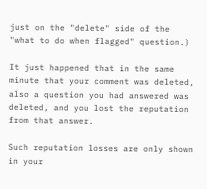just on the "delete" side of the "what to do when flagged" question.)

It just happened that in the same minute that your comment was deleted, also a question you had answered was deleted, and you lost the reputation from that answer.

Such reputation losses are only shown in your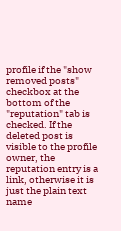profile if the "show removed posts" checkbox at the bottom of the "reputation" tab is checked. If the deleted post is visible to the profile owner, the reputation entry is a link, otherwise it is just the plain text name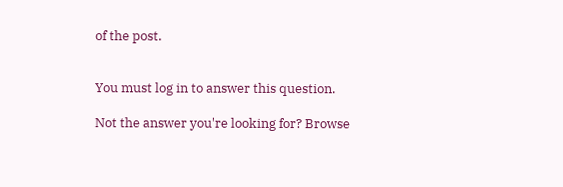of the post.


You must log in to answer this question.

Not the answer you're looking for? Browse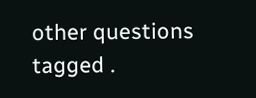other questions tagged .